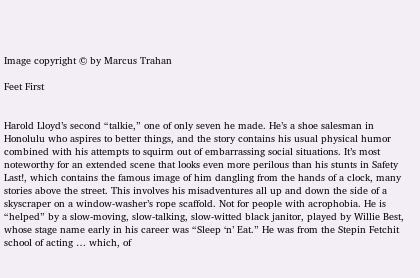Image copyright © by Marcus Trahan

Feet First


Harold Lloyd’s second “talkie,” one of only seven he made. He’s a shoe salesman in Honolulu who aspires to better things, and the story contains his usual physical humor combined with his attempts to squirm out of embarrassing social situations. It’s most noteworthy for an extended scene that looks even more perilous than his stunts in Safety Last!, which contains the famous image of him dangling from the hands of a clock, many stories above the street. This involves his misadventures all up and down the side of a skyscraper on a window-washer’s rope scaffold. Not for people with acrophobia. He is “helped” by a slow-moving, slow-talking, slow-witted black janitor, played by Willie Best, whose stage name early in his career was “Sleep ‘n’ Eat.” He was from the Stepin Fetchit school of acting … which, of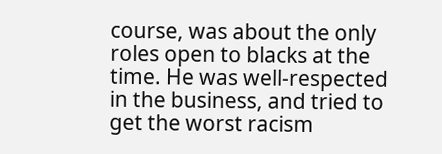course, was about the only roles open to blacks at the time. He was well-respected in the business, and tried to get the worst racism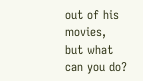out of his movies, but what can you do?